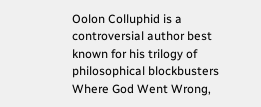Oolon Colluphid is a controversial author best known for his trilogy of philosophical blockbusters Where God Went Wrong,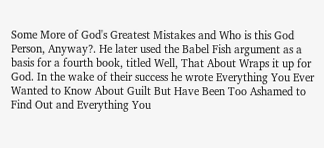Some More of God's Greatest Mistakes and Who is this God Person, Anyway?. He later used the Babel Fish argument as a basis for a fourth book, titled Well, That About Wraps it up for God. In the wake of their success he wrote Everything You Ever Wanted to Know About Guilt But Have Been Too Ashamed to Find Out and Everything You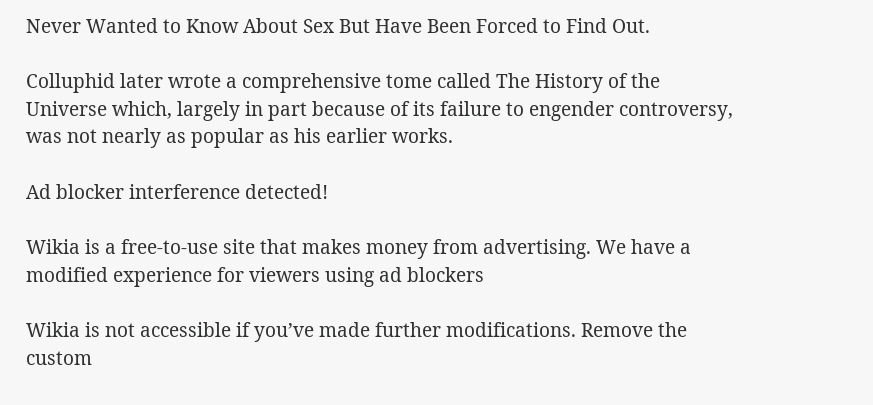Never Wanted to Know About Sex But Have Been Forced to Find Out.

Colluphid later wrote a comprehensive tome called The History of the Universe which, largely in part because of its failure to engender controversy, was not nearly as popular as his earlier works.

Ad blocker interference detected!

Wikia is a free-to-use site that makes money from advertising. We have a modified experience for viewers using ad blockers

Wikia is not accessible if you’ve made further modifications. Remove the custom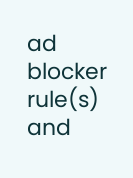ad blocker rule(s) and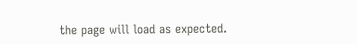the page will load as expected.